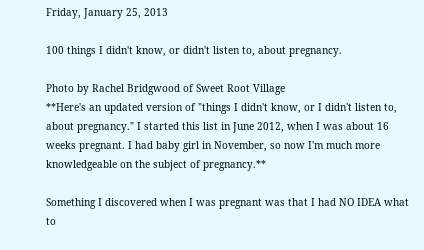Friday, January 25, 2013

100 things I didn't know, or didn't listen to, about pregnancy.

Photo by Rachel Bridgwood of Sweet Root Village
**Here's an updated version of "things I didn't know, or I didn't listen to, about pregnancy." I started this list in June 2012, when I was about 16 weeks pregnant. I had baby girl in November, so now I'm much more knowledgeable on the subject of pregnancy.**

Something I discovered when I was pregnant was that I had NO IDEA what to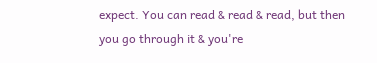expect. You can read & read & read, but then you go through it & you're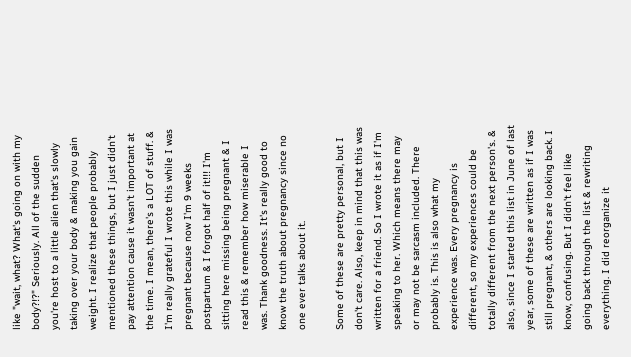like "wait, what? What's going on with my body?!?" Seriously. All of the sudden you're host to a little alien that's slowly taking over your body & making you gain weight. I realize that people probably mentioned these things, but I just didn't pay attention cause it wasn't important at the time. I mean, there's a LOT of stuff. & I'm really grateful I wrote this while I was pregnant because now I'm 9 weeks postpartum & I forgot half of it!!! I'm sitting here missing being pregnant & I read this & remember how miserable I was. Thank goodness. It's really good to know the truth about pregnancy since no one ever talks about it.

Some of these are pretty personal, but I don't care. Also, keep in mind that this was written for a friend. So I wrote it as if I'm speaking to her. Which means there may or may not be sarcasm included. There probably is. This is also what my experience was. Every pregnancy is different, so my experiences could be totally different from the next person's. & also, since I started this list in June of last year, some of these are written as if I was still pregnant, & others are looking back. I know, confusing. But I didn't feel like going back through the list & rewriting everything. I did reorganize it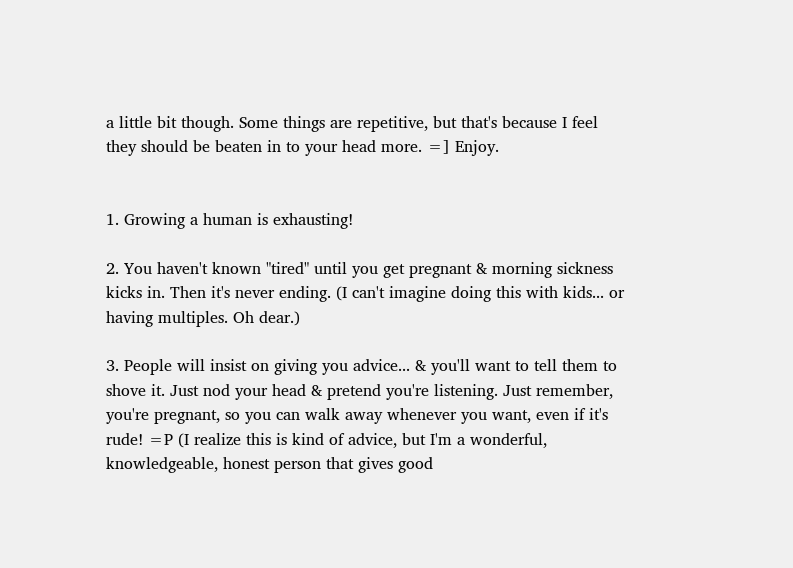a little bit though. Some things are repetitive, but that's because I feel they should be beaten in to your head more. =] Enjoy.


1. Growing a human is exhausting!

2. You haven't known "tired" until you get pregnant & morning sickness kicks in. Then it's never ending. (I can't imagine doing this with kids... or having multiples. Oh dear.)

3. People will insist on giving you advice... & you'll want to tell them to shove it. Just nod your head & pretend you're listening. Just remember, you're pregnant, so you can walk away whenever you want, even if it's rude! =P (I realize this is kind of advice, but I'm a wonderful, knowledgeable, honest person that gives good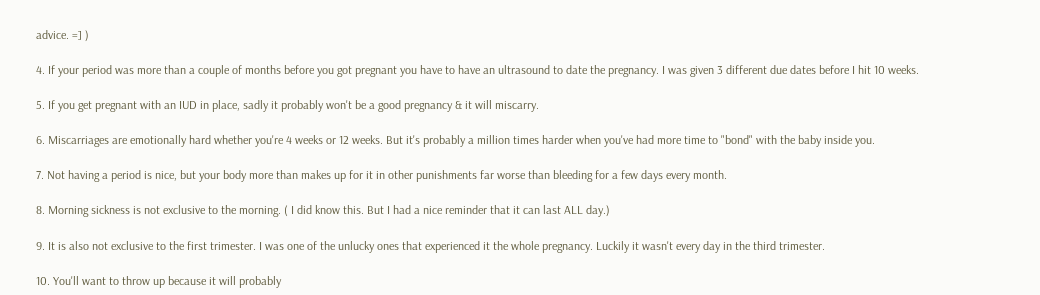advice. =] )

4. If your period was more than a couple of months before you got pregnant you have to have an ultrasound to date the pregnancy. I was given 3 different due dates before I hit 10 weeks.

5. If you get pregnant with an IUD in place, sadly it probably won't be a good pregnancy & it will miscarry.

6. Miscarriages are emotionally hard whether you're 4 weeks or 12 weeks. But it's probably a million times harder when you've had more time to "bond" with the baby inside you.

7. Not having a period is nice, but your body more than makes up for it in other punishments far worse than bleeding for a few days every month.

8. Morning sickness is not exclusive to the morning. ( I did know this. But I had a nice reminder that it can last ALL day.)

9. It is also not exclusive to the first trimester. I was one of the unlucky ones that experienced it the whole pregnancy. Luckily it wasn't every day in the third trimester.

10. You'll want to throw up because it will probably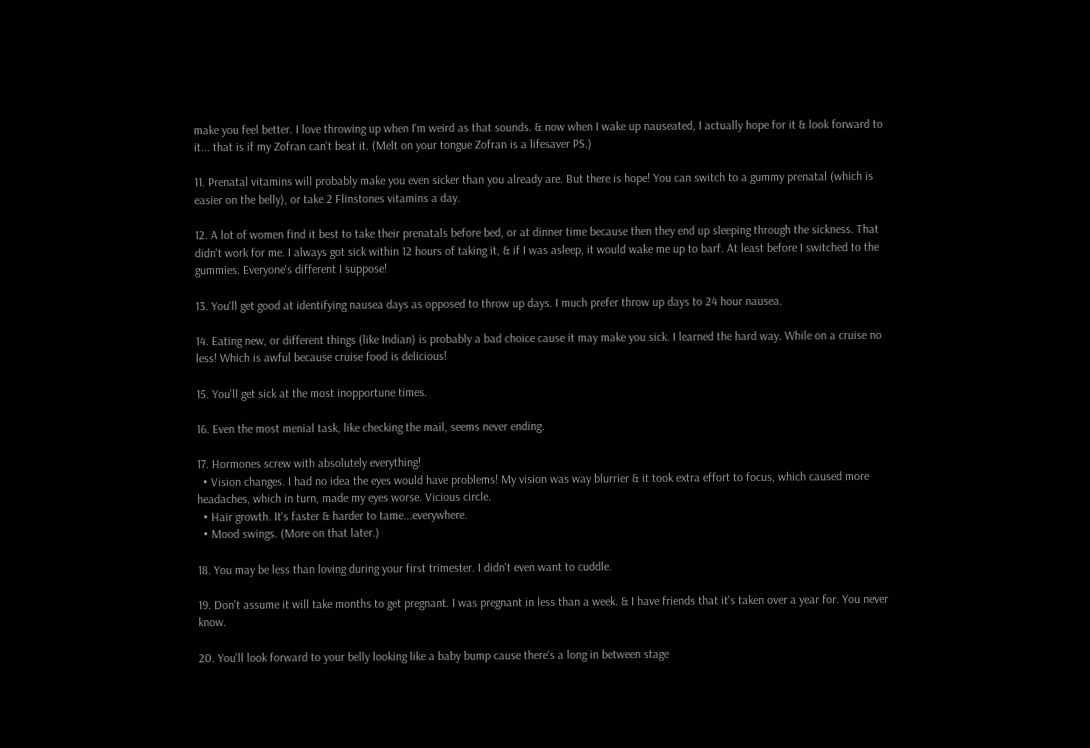make you feel better. I love throwing up when I'm weird as that sounds. & now when I wake up nauseated, I actually hope for it & look forward to it... that is if my Zofran can't beat it. (Melt on your tongue Zofran is a lifesaver PS.)

11. Prenatal vitamins will probably make you even sicker than you already are. But there is hope! You can switch to a gummy prenatal (which is easier on the belly), or take 2 Flinstones vitamins a day.

12. A lot of women find it best to take their prenatals before bed, or at dinner time because then they end up sleeping through the sickness. That didn't work for me. I always got sick within 12 hours of taking it, & if I was asleep, it would wake me up to barf. At least before I switched to the gummies. Everyone's different I suppose!

13. You'll get good at identifying nausea days as opposed to throw up days. I much prefer throw up days to 24 hour nausea.

14. Eating new, or different things (like Indian) is probably a bad choice cause it may make you sick. I learned the hard way. While on a cruise no less! Which is awful because cruise food is delicious!

15. You'll get sick at the most inopportune times.

16. Even the most menial task, like checking the mail, seems never ending.

17. Hormones screw with absolutely everything!
  • Vision changes. I had no idea the eyes would have problems! My vision was way blurrier & it took extra effort to focus, which caused more headaches, which in turn, made my eyes worse. Vicious circle.
  • Hair growth. It's faster & harder to tame...everywhere.
  • Mood swings. (More on that later.)

18. You may be less than loving during your first trimester. I didn't even want to cuddle.

19. Don't assume it will take months to get pregnant. I was pregnant in less than a week. & I have friends that it's taken over a year for. You never know.

20. You'll look forward to your belly looking like a baby bump cause there's a long in between stage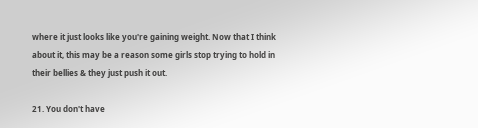where it just looks like you're gaining weight. Now that I think about it, this may be a reason some girls stop trying to hold in their bellies & they just push it out.

21. You don't have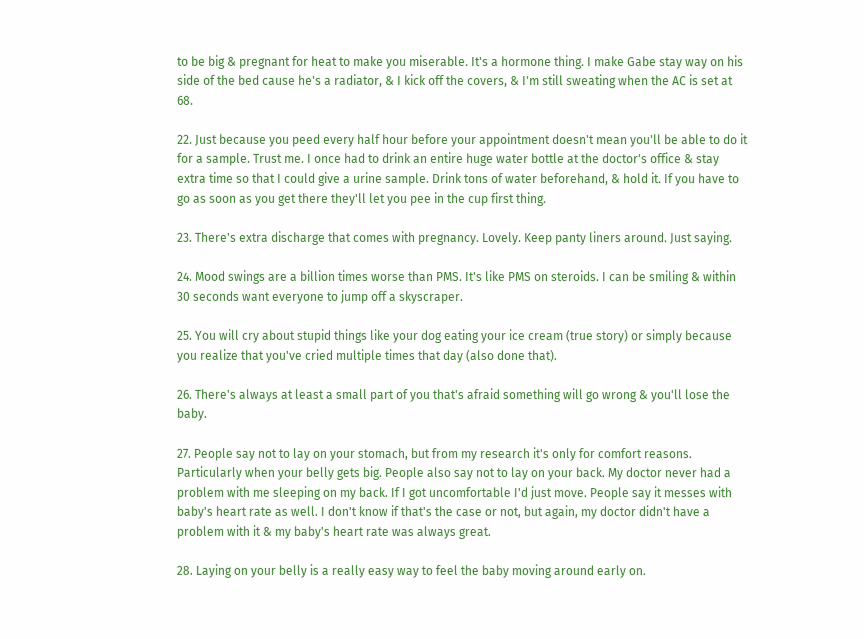to be big & pregnant for heat to make you miserable. It's a hormone thing. I make Gabe stay way on his side of the bed cause he's a radiator, & I kick off the covers, & I'm still sweating when the AC is set at 68.

22. Just because you peed every half hour before your appointment doesn't mean you'll be able to do it for a sample. Trust me. I once had to drink an entire huge water bottle at the doctor's office & stay extra time so that I could give a urine sample. Drink tons of water beforehand, & hold it. If you have to go as soon as you get there they'll let you pee in the cup first thing.

23. There's extra discharge that comes with pregnancy. Lovely. Keep panty liners around. Just saying.

24. Mood swings are a billion times worse than PMS. It's like PMS on steroids. I can be smiling & within 30 seconds want everyone to jump off a skyscraper.

25. You will cry about stupid things like your dog eating your ice cream (true story) or simply because you realize that you've cried multiple times that day (also done that).

26. There's always at least a small part of you that's afraid something will go wrong & you'll lose the baby.

27. People say not to lay on your stomach, but from my research it's only for comfort reasons. Particularly when your belly gets big. People also say not to lay on your back. My doctor never had a problem with me sleeping on my back. If I got uncomfortable I'd just move. People say it messes with baby's heart rate as well. I don't know if that's the case or not, but again, my doctor didn't have a problem with it & my baby's heart rate was always great.

28. Laying on your belly is a really easy way to feel the baby moving around early on.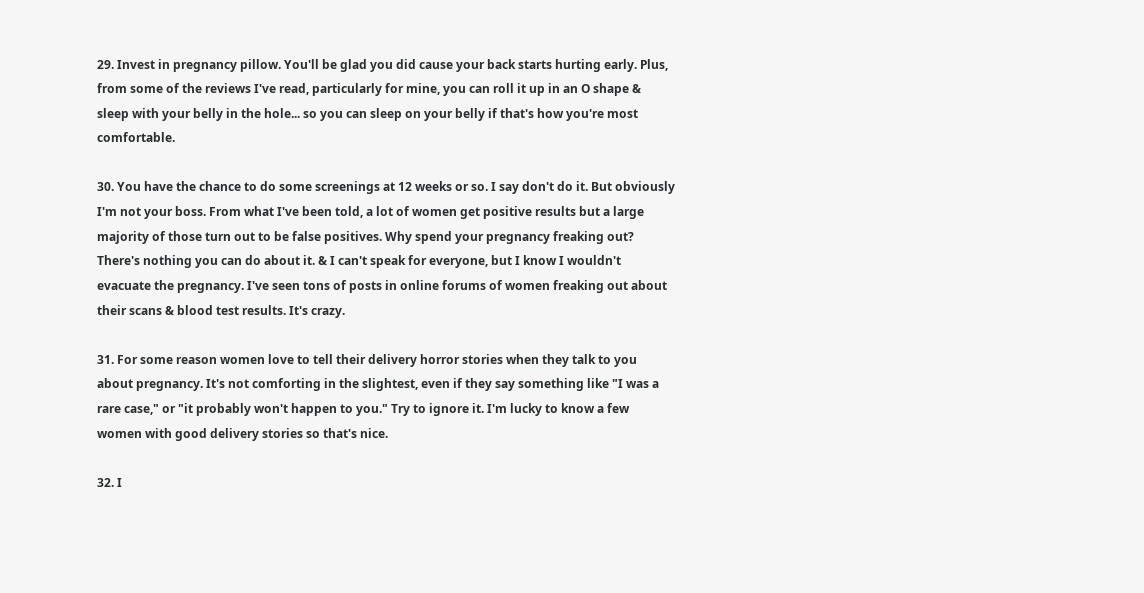29. Invest in pregnancy pillow. You'll be glad you did cause your back starts hurting early. Plus, from some of the reviews I've read, particularly for mine, you can roll it up in an O shape & sleep with your belly in the hole... so you can sleep on your belly if that's how you're most comfortable.

30. You have the chance to do some screenings at 12 weeks or so. I say don't do it. But obviously I'm not your boss. From what I've been told, a lot of women get positive results but a large majority of those turn out to be false positives. Why spend your pregnancy freaking out? There's nothing you can do about it. & I can't speak for everyone, but I know I wouldn't evacuate the pregnancy. I've seen tons of posts in online forums of women freaking out about their scans & blood test results. It's crazy.

31. For some reason women love to tell their delivery horror stories when they talk to you about pregnancy. It's not comforting in the slightest, even if they say something like "I was a rare case," or "it probably won't happen to you." Try to ignore it. I'm lucky to know a few women with good delivery stories so that's nice.

32. I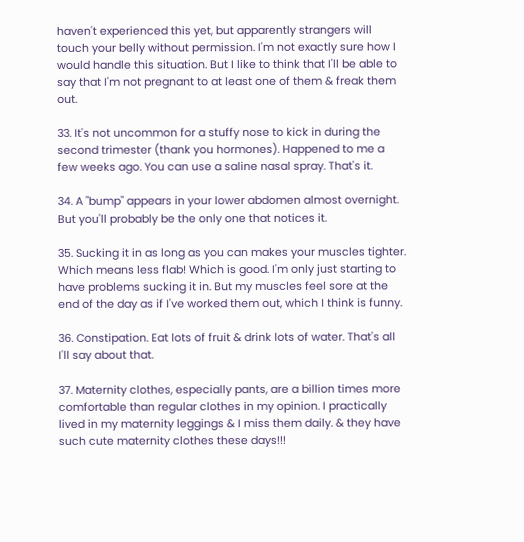haven't experienced this yet, but apparently strangers will touch your belly without permission. I'm not exactly sure how I would handle this situation. But I like to think that I'll be able to say that I'm not pregnant to at least one of them & freak them out.

33. It's not uncommon for a stuffy nose to kick in during the second trimester (thank you hormones). Happened to me a few weeks ago. You can use a saline nasal spray. That's it.

34. A "bump" appears in your lower abdomen almost overnight. But you'll probably be the only one that notices it.

35. Sucking it in as long as you can makes your muscles tighter. Which means less flab! Which is good. I'm only just starting to have problems sucking it in. But my muscles feel sore at the end of the day as if I've worked them out, which I think is funny.

36. Constipation. Eat lots of fruit & drink lots of water. That's all I'll say about that.

37. Maternity clothes, especially pants, are a billion times more comfortable than regular clothes in my opinion. I practically lived in my maternity leggings & I miss them daily. & they have such cute maternity clothes these days!!!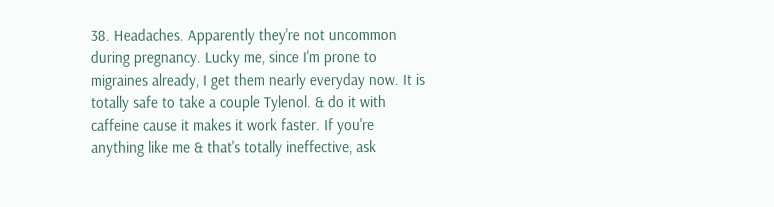38. Headaches. Apparently they're not uncommon during pregnancy. Lucky me, since I'm prone to migraines already, I get them nearly everyday now. It is totally safe to take a couple Tylenol. & do it with caffeine cause it makes it work faster. If you're anything like me & that's totally ineffective, ask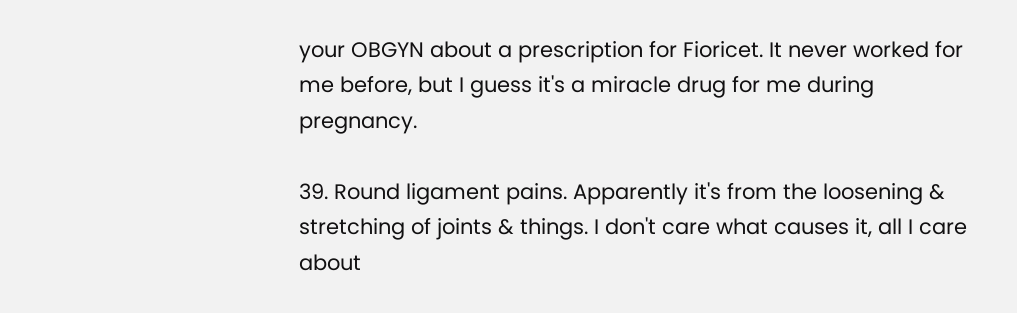your OBGYN about a prescription for Fioricet. It never worked for me before, but I guess it's a miracle drug for me during pregnancy.

39. Round ligament pains. Apparently it's from the loosening & stretching of joints & things. I don't care what causes it, all I care about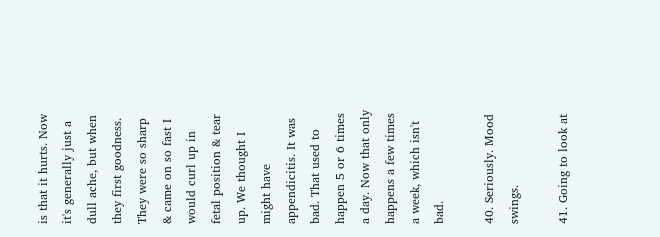is that it hurts. Now it's generally just a dull ache, but when they first goodness. They were so sharp & came on so fast I would curl up in fetal position & tear up. We thought I might have appendicitis. It was bad. That used to happen 5 or 6 times a day. Now that only happens a few times a week, which isn't bad.

40. Seriously. Mood swings.

41. Going to look at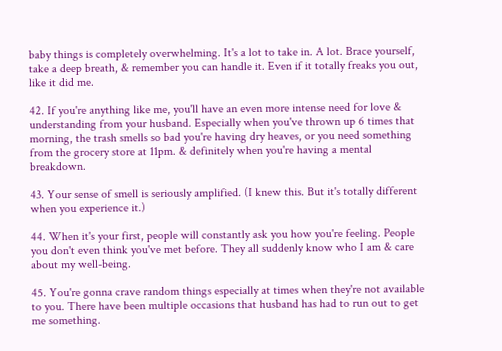baby things is completely overwhelming. It's a lot to take in. A lot. Brace yourself, take a deep breath, & remember you can handle it. Even if it totally freaks you out, like it did me.

42. If you're anything like me, you'll have an even more intense need for love & understanding from your husband. Especially when you've thrown up 6 times that morning, the trash smells so bad you're having dry heaves, or you need something from the grocery store at 11pm. & definitely when you're having a mental breakdown.

43. Your sense of smell is seriously amplified. (I knew this. But it's totally different when you experience it.)

44. When it's your first, people will constantly ask you how you're feeling. People you don't even think you've met before. They all suddenly know who I am & care about my well-being.

45. You're gonna crave random things especially at times when they're not available to you. There have been multiple occasions that husband has had to run out to get me something.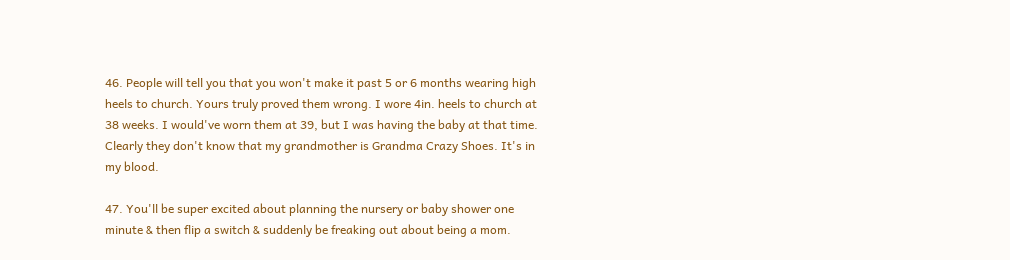46. People will tell you that you won't make it past 5 or 6 months wearing high heels to church. Yours truly proved them wrong. I wore 4in. heels to church at 38 weeks. I would've worn them at 39, but I was having the baby at that time. Clearly they don't know that my grandmother is Grandma Crazy Shoes. It's in my blood.

47. You'll be super excited about planning the nursery or baby shower one minute & then flip a switch & suddenly be freaking out about being a mom.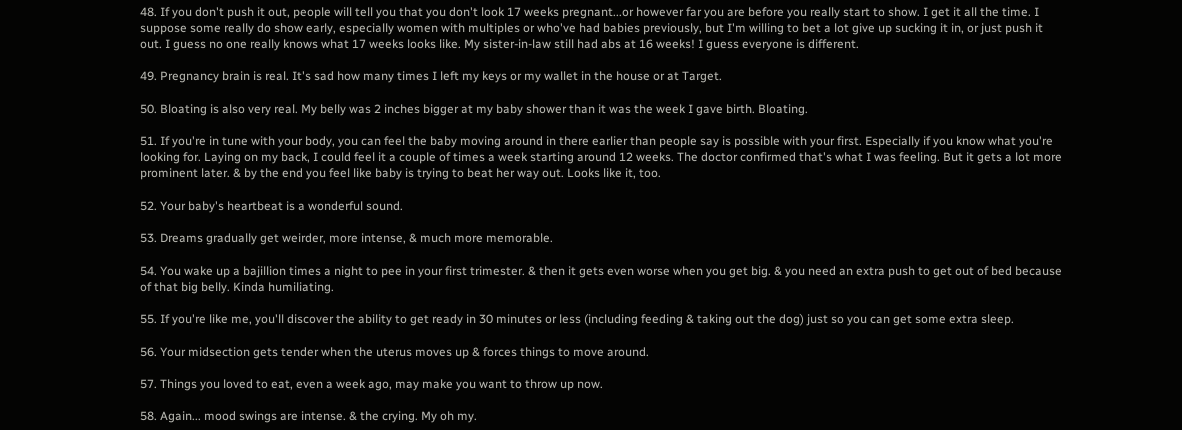48. If you don't push it out, people will tell you that you don't look 17 weeks pregnant...or however far you are before you really start to show. I get it all the time. I suppose some really do show early, especially women with multiples or who've had babies previously, but I'm willing to bet a lot give up sucking it in, or just push it out. I guess no one really knows what 17 weeks looks like. My sister-in-law still had abs at 16 weeks! I guess everyone is different.

49. Pregnancy brain is real. It's sad how many times I left my keys or my wallet in the house or at Target.

50. Bloating is also very real. My belly was 2 inches bigger at my baby shower than it was the week I gave birth. Bloating.

51. If you're in tune with your body, you can feel the baby moving around in there earlier than people say is possible with your first. Especially if you know what you're looking for. Laying on my back, I could feel it a couple of times a week starting around 12 weeks. The doctor confirmed that's what I was feeling. But it gets a lot more prominent later. & by the end you feel like baby is trying to beat her way out. Looks like it, too.

52. Your baby's heartbeat is a wonderful sound.

53. Dreams gradually get weirder, more intense, & much more memorable.

54. You wake up a bajillion times a night to pee in your first trimester. & then it gets even worse when you get big. & you need an extra push to get out of bed because of that big belly. Kinda humiliating.

55. If you're like me, you'll discover the ability to get ready in 30 minutes or less (including feeding & taking out the dog) just so you can get some extra sleep.

56. Your midsection gets tender when the uterus moves up & forces things to move around.

57. Things you loved to eat, even a week ago, may make you want to throw up now.

58. Again... mood swings are intense. & the crying. My oh my.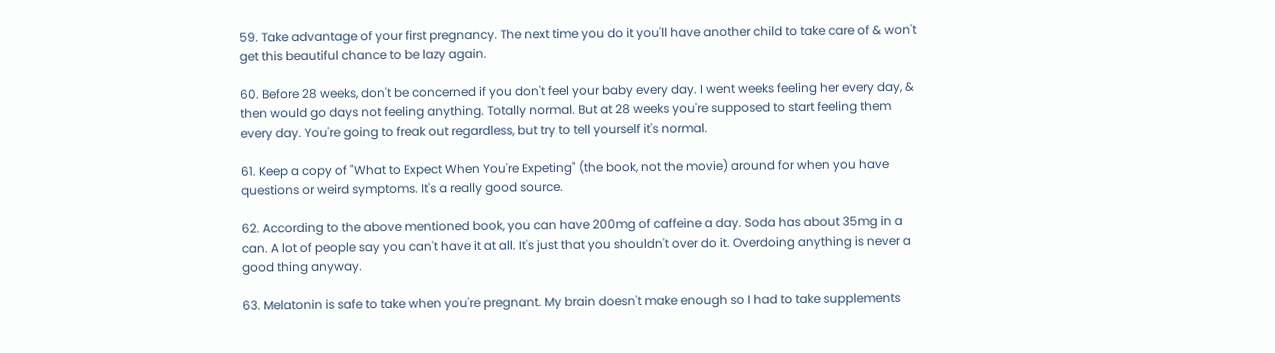59. Take advantage of your first pregnancy. The next time you do it you'll have another child to take care of & won't get this beautiful chance to be lazy again.

60. Before 28 weeks, don't be concerned if you don't feel your baby every day. I went weeks feeling her every day, & then would go days not feeling anything. Totally normal. But at 28 weeks you're supposed to start feeling them every day. You're going to freak out regardless, but try to tell yourself it's normal.

61. Keep a copy of "What to Expect When You're Expeting" (the book, not the movie) around for when you have questions or weird symptoms. It's a really good source.

62. According to the above mentioned book, you can have 200mg of caffeine a day. Soda has about 35mg in a can. A lot of people say you can't have it at all. It's just that you shouldn't over do it. Overdoing anything is never a good thing anyway.

63. Melatonin is safe to take when you're pregnant. My brain doesn't make enough so I had to take supplements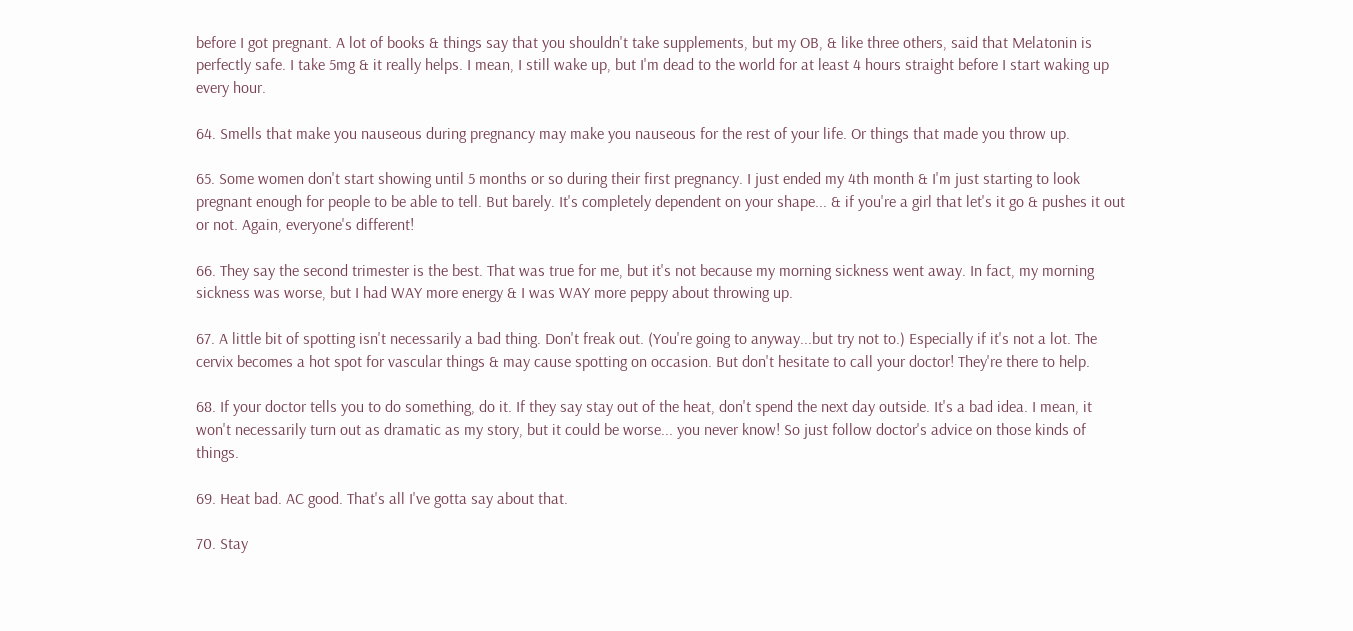before I got pregnant. A lot of books & things say that you shouldn't take supplements, but my OB, & like three others, said that Melatonin is perfectly safe. I take 5mg & it really helps. I mean, I still wake up, but I'm dead to the world for at least 4 hours straight before I start waking up every hour.

64. Smells that make you nauseous during pregnancy may make you nauseous for the rest of your life. Or things that made you throw up.

65. Some women don't start showing until 5 months or so during their first pregnancy. I just ended my 4th month & I'm just starting to look pregnant enough for people to be able to tell. But barely. It's completely dependent on your shape... & if you're a girl that let's it go & pushes it out or not. Again, everyone's different!

66. They say the second trimester is the best. That was true for me, but it's not because my morning sickness went away. In fact, my morning sickness was worse, but I had WAY more energy & I was WAY more peppy about throwing up.

67. A little bit of spotting isn't necessarily a bad thing. Don't freak out. (You're going to anyway...but try not to.) Especially if it's not a lot. The cervix becomes a hot spot for vascular things & may cause spotting on occasion. But don't hesitate to call your doctor! They're there to help.

68. If your doctor tells you to do something, do it. If they say stay out of the heat, don't spend the next day outside. It's a bad idea. I mean, it won't necessarily turn out as dramatic as my story, but it could be worse... you never know! So just follow doctor's advice on those kinds of things.

69. Heat bad. AC good. That's all I've gotta say about that.

70. Stay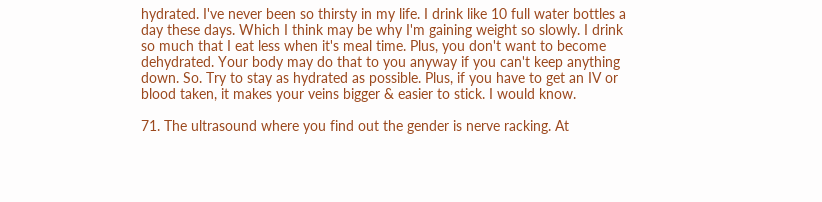hydrated. I've never been so thirsty in my life. I drink like 10 full water bottles a day these days. Which I think may be why I'm gaining weight so slowly. I drink so much that I eat less when it's meal time. Plus, you don't want to become dehydrated. Your body may do that to you anyway if you can't keep anything down. So. Try to stay as hydrated as possible. Plus, if you have to get an IV or blood taken, it makes your veins bigger & easier to stick. I would know.

71. The ultrasound where you find out the gender is nerve racking. At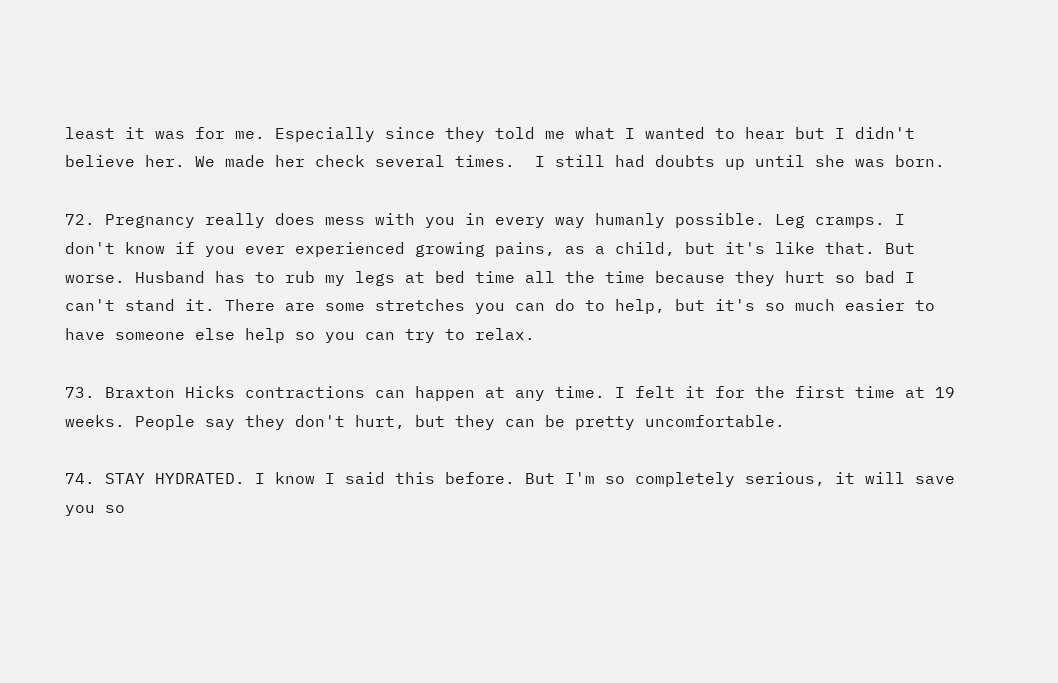least it was for me. Especially since they told me what I wanted to hear but I didn't believe her. We made her check several times.  I still had doubts up until she was born.

72. Pregnancy really does mess with you in every way humanly possible. Leg cramps. I don't know if you ever experienced growing pains, as a child, but it's like that. But worse. Husband has to rub my legs at bed time all the time because they hurt so bad I can't stand it. There are some stretches you can do to help, but it's so much easier to have someone else help so you can try to relax.

73. Braxton Hicks contractions can happen at any time. I felt it for the first time at 19 weeks. People say they don't hurt, but they can be pretty uncomfortable.

74. STAY HYDRATED. I know I said this before. But I'm so completely serious, it will save you so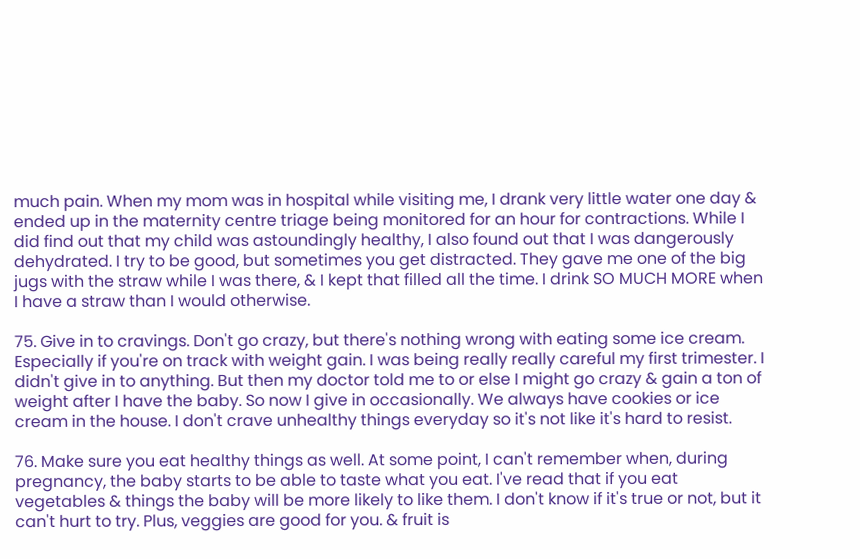much pain. When my mom was in hospital while visiting me, I drank very little water one day & ended up in the maternity centre triage being monitored for an hour for contractions. While I did find out that my child was astoundingly healthy, I also found out that I was dangerously dehydrated. I try to be good, but sometimes you get distracted. They gave me one of the big jugs with the straw while I was there, & I kept that filled all the time. I drink SO MUCH MORE when I have a straw than I would otherwise.

75. Give in to cravings. Don't go crazy, but there's nothing wrong with eating some ice cream. Especially if you're on track with weight gain. I was being really really careful my first trimester. I didn't give in to anything. But then my doctor told me to or else I might go crazy & gain a ton of weight after I have the baby. So now I give in occasionally. We always have cookies or ice cream in the house. I don't crave unhealthy things everyday so it's not like it's hard to resist.

76. Make sure you eat healthy things as well. At some point, I can't remember when, during pregnancy, the baby starts to be able to taste what you eat. I've read that if you eat vegetables & things the baby will be more likely to like them. I don't know if it's true or not, but it can't hurt to try. Plus, veggies are good for you. & fruit is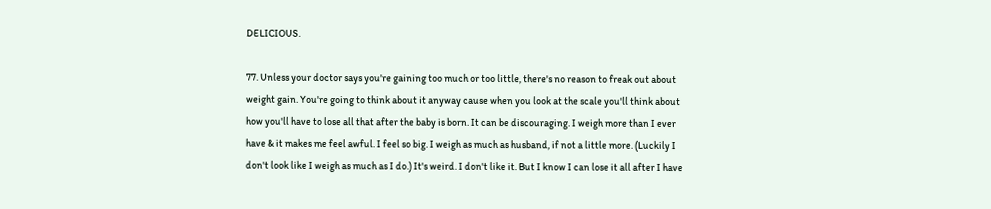DELICIOUS.

77. Unless your doctor says you're gaining too much or too little, there's no reason to freak out about weight gain. You're going to think about it anyway cause when you look at the scale you'll think about how you'll have to lose all that after the baby is born. It can be discouraging. I weigh more than I ever have & it makes me feel awful. I feel so big. I weigh as much as husband, if not a little more. (Luckily I don't look like I weigh as much as I do.) It's weird. I don't like it. But I know I can lose it all after I have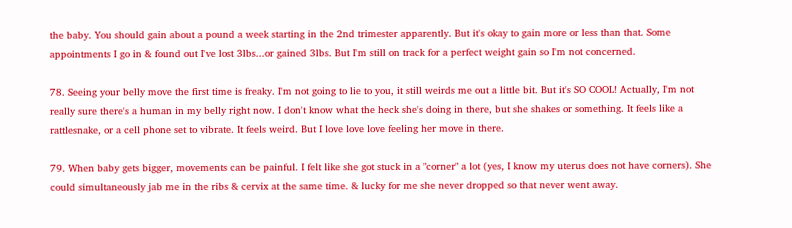the baby. You should gain about a pound a week starting in the 2nd trimester apparently. But it's okay to gain more or less than that. Some appointments I go in & found out I've lost 3lbs...or gained 3lbs. But I'm still on track for a perfect weight gain so I'm not concerned.

78. Seeing your belly move the first time is freaky. I'm not going to lie to you, it still weirds me out a little bit. But it's SO COOL! Actually, I'm not really sure there's a human in my belly right now. I don't know what the heck she's doing in there, but she shakes or something. It feels like a rattlesnake, or a cell phone set to vibrate. It feels weird. But I love love love feeling her move in there.

79. When baby gets bigger, movements can be painful. I felt like she got stuck in a "corner" a lot (yes, I know my uterus does not have corners). She could simultaneously jab me in the ribs & cervix at the same time. & lucky for me she never dropped so that never went away.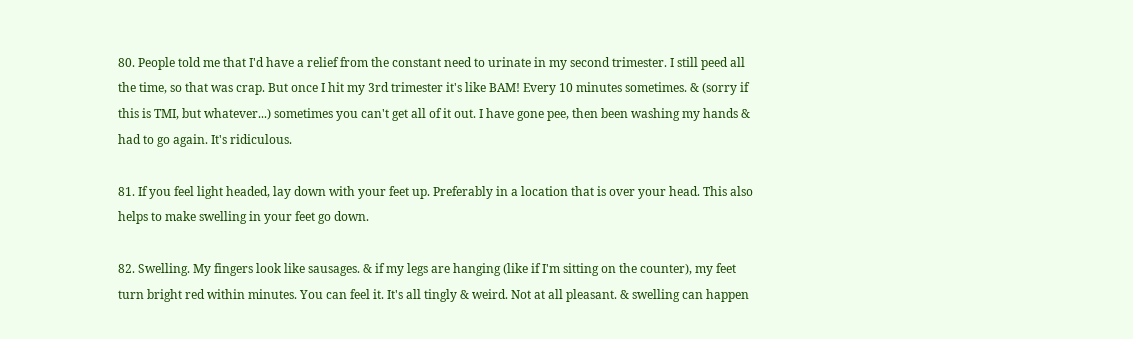80. People told me that I'd have a relief from the constant need to urinate in my second trimester. I still peed all the time, so that was crap. But once I hit my 3rd trimester it's like BAM! Every 10 minutes sometimes. & (sorry if this is TMI, but whatever...) sometimes you can't get all of it out. I have gone pee, then been washing my hands & had to go again. It's ridiculous.

81. If you feel light headed, lay down with your feet up. Preferably in a location that is over your head. This also helps to make swelling in your feet go down.

82. Swelling. My fingers look like sausages. & if my legs are hanging (like if I'm sitting on the counter), my feet turn bright red within minutes. You can feel it. It's all tingly & weird. Not at all pleasant. & swelling can happen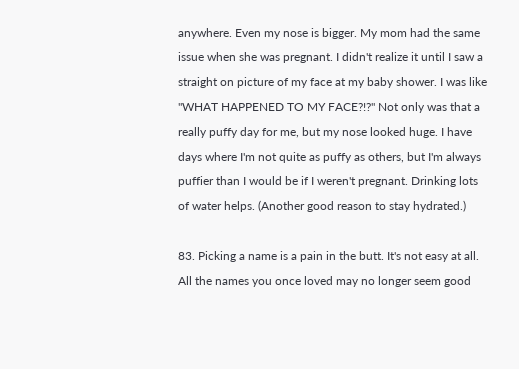anywhere. Even my nose is bigger. My mom had the same issue when she was pregnant. I didn't realize it until I saw a straight on picture of my face at my baby shower. I was like "WHAT HAPPENED TO MY FACE?!?" Not only was that a really puffy day for me, but my nose looked huge. I have days where I'm not quite as puffy as others, but I'm always puffier than I would be if I weren't pregnant. Drinking lots of water helps. (Another good reason to stay hydrated.)

83. Picking a name is a pain in the butt. It's not easy at all. All the names you once loved may no longer seem good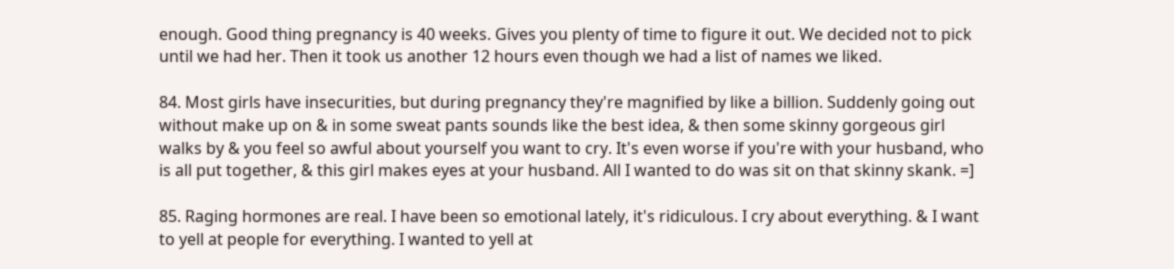enough. Good thing pregnancy is 40 weeks. Gives you plenty of time to figure it out. We decided not to pick until we had her. Then it took us another 12 hours even though we had a list of names we liked.

84. Most girls have insecurities, but during pregnancy they're magnified by like a billion. Suddenly going out without make up on & in some sweat pants sounds like the best idea, & then some skinny gorgeous girl walks by & you feel so awful about yourself you want to cry. It's even worse if you're with your husband, who is all put together, & this girl makes eyes at your husband. All I wanted to do was sit on that skinny skank. =]

85. Raging hormones are real. I have been so emotional lately, it's ridiculous. I cry about everything. & I want to yell at people for everything. I wanted to yell at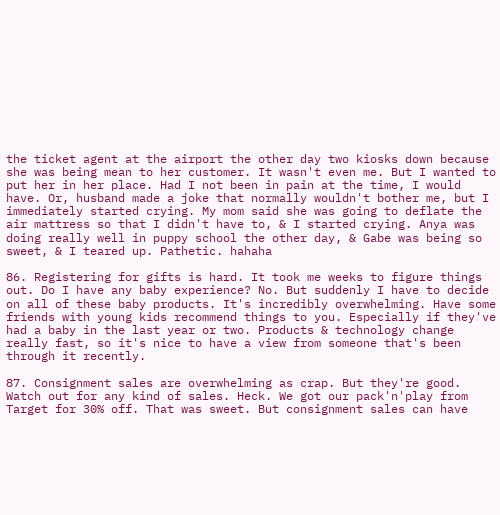the ticket agent at the airport the other day two kiosks down because she was being mean to her customer. It wasn't even me. But I wanted to put her in her place. Had I not been in pain at the time, I would have. Or, husband made a joke that normally wouldn't bother me, but I immediately started crying. My mom said she was going to deflate the air mattress so that I didn't have to, & I started crying. Anya was doing really well in puppy school the other day, & Gabe was being so sweet, & I teared up. Pathetic. hahaha

86. Registering for gifts is hard. It took me weeks to figure things out. Do I have any baby experience? No. But suddenly I have to decide on all of these baby products. It's incredibly overwhelming. Have some friends with young kids recommend things to you. Especially if they've had a baby in the last year or two. Products & technology change really fast, so it's nice to have a view from someone that's been through it recently.

87. Consignment sales are overwhelming as crap. But they're good. Watch out for any kind of sales. Heck. We got our pack'n'play from Target for 30% off. That was sweet. But consignment sales can have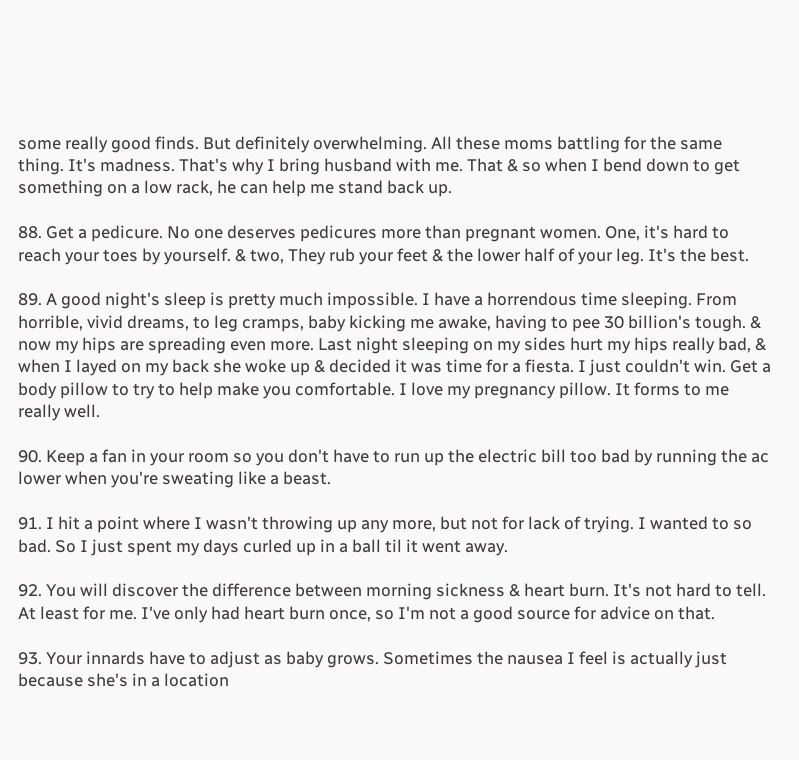some really good finds. But definitely overwhelming. All these moms battling for the same thing. It's madness. That's why I bring husband with me. That & so when I bend down to get something on a low rack, he can help me stand back up.

88. Get a pedicure. No one deserves pedicures more than pregnant women. One, it's hard to reach your toes by yourself. & two, They rub your feet & the lower half of your leg. It's the best.

89. A good night's sleep is pretty much impossible. I have a horrendous time sleeping. From horrible, vivid dreams, to leg cramps, baby kicking me awake, having to pee 30 billion's tough. & now my hips are spreading even more. Last night sleeping on my sides hurt my hips really bad, & when I layed on my back she woke up & decided it was time for a fiesta. I just couldn't win. Get a body pillow to try to help make you comfortable. I love my pregnancy pillow. It forms to me really well.

90. Keep a fan in your room so you don't have to run up the electric bill too bad by running the ac lower when you're sweating like a beast.

91. I hit a point where I wasn't throwing up any more, but not for lack of trying. I wanted to so bad. So I just spent my days curled up in a ball til it went away.

92. You will discover the difference between morning sickness & heart burn. It's not hard to tell. At least for me. I've only had heart burn once, so I'm not a good source for advice on that.

93. Your innards have to adjust as baby grows. Sometimes the nausea I feel is actually just because she's in a location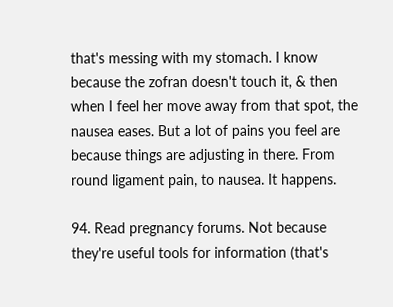that's messing with my stomach. I know because the zofran doesn't touch it, & then when I feel her move away from that spot, the nausea eases. But a lot of pains you feel are because things are adjusting in there. From round ligament pain, to nausea. It happens.

94. Read pregnancy forums. Not because they're useful tools for information (that's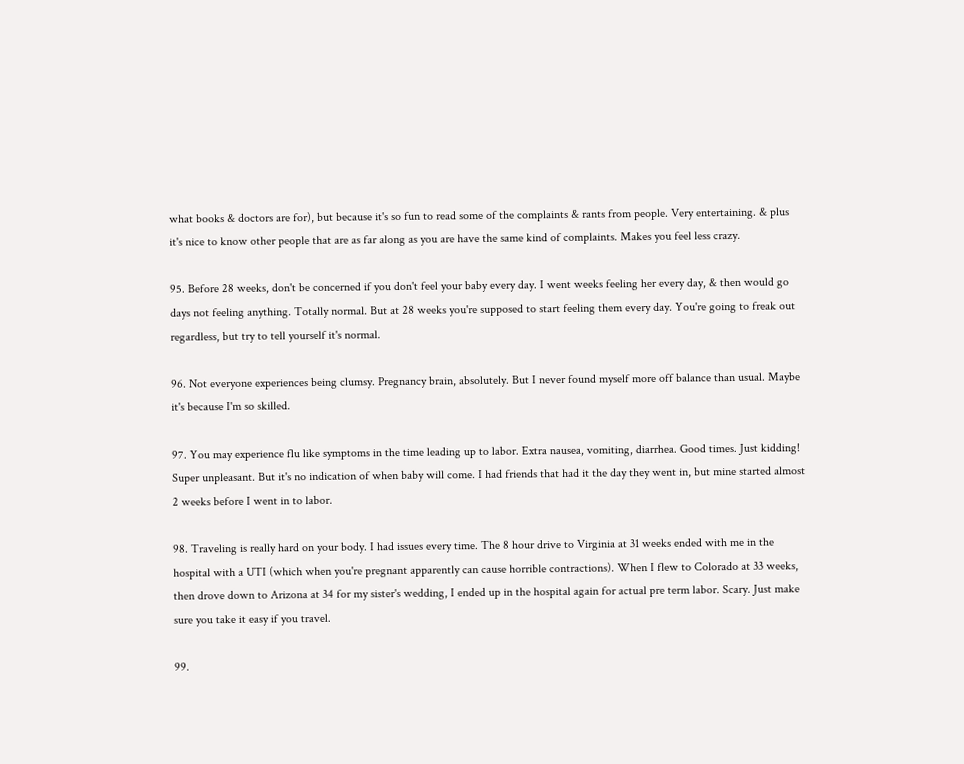what books & doctors are for), but because it's so fun to read some of the complaints & rants from people. Very entertaining. & plus it's nice to know other people that are as far along as you are have the same kind of complaints. Makes you feel less crazy.

95. Before 28 weeks, don't be concerned if you don't feel your baby every day. I went weeks feeling her every day, & then would go days not feeling anything. Totally normal. But at 28 weeks you're supposed to start feeling them every day. You're going to freak out regardless, but try to tell yourself it's normal.

96. Not everyone experiences being clumsy. Pregnancy brain, absolutely. But I never found myself more off balance than usual. Maybe it's because I'm so skilled.

97. You may experience flu like symptoms in the time leading up to labor. Extra nausea, vomiting, diarrhea. Good times. Just kidding! Super unpleasant. But it's no indication of when baby will come. I had friends that had it the day they went in, but mine started almost 2 weeks before I went in to labor.

98. Traveling is really hard on your body. I had issues every time. The 8 hour drive to Virginia at 31 weeks ended with me in the hospital with a UTI (which when you're pregnant apparently can cause horrible contractions). When I flew to Colorado at 33 weeks, then drove down to Arizona at 34 for my sister's wedding, I ended up in the hospital again for actual pre term labor. Scary. Just make sure you take it easy if you travel.

99.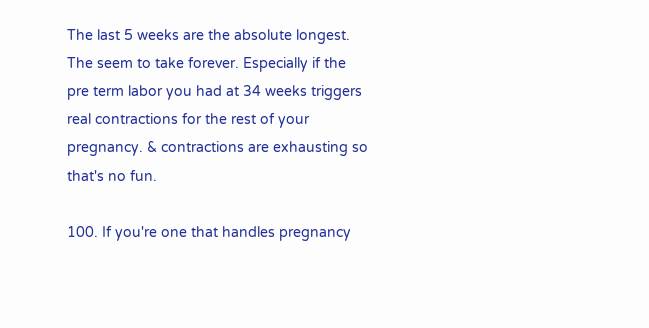The last 5 weeks are the absolute longest. The seem to take forever. Especially if the pre term labor you had at 34 weeks triggers real contractions for the rest of your pregnancy. & contractions are exhausting so that's no fun.

100. If you're one that handles pregnancy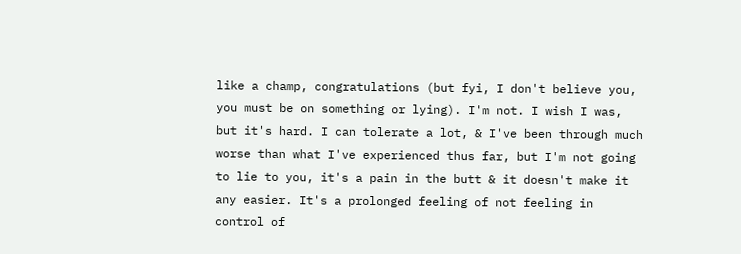like a champ, congratulations (but fyi, I don't believe you, you must be on something or lying). I'm not. I wish I was, but it's hard. I can tolerate a lot, & I've been through much worse than what I've experienced thus far, but I'm not going to lie to you, it's a pain in the butt & it doesn't make it any easier. It's a prolonged feeling of not feeling in control of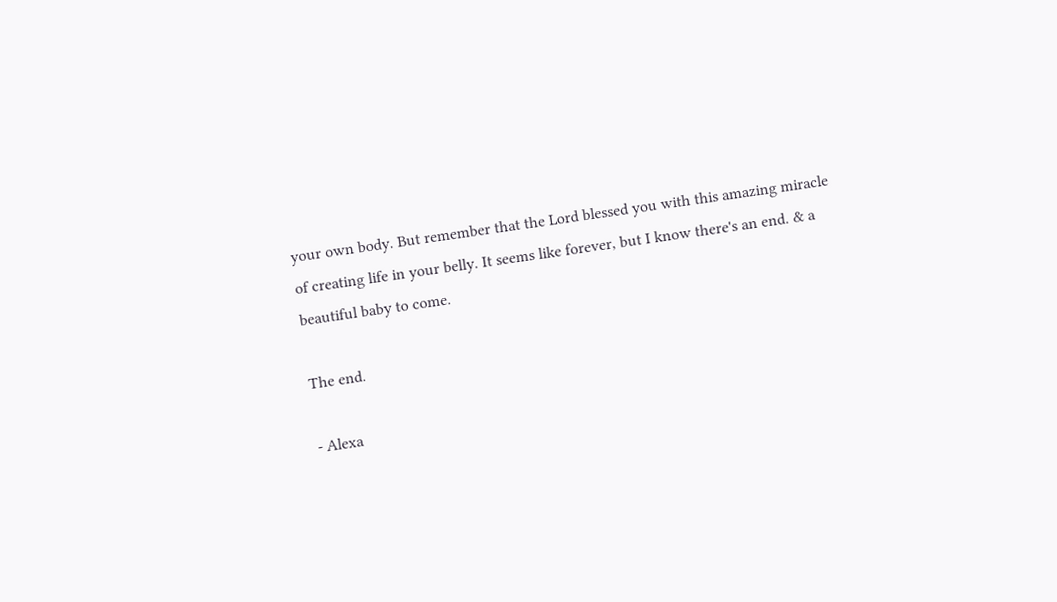your own body. But remember that the Lord blessed you with this amazing miracle of creating life in your belly. It seems like forever, but I know there's an end. & a beautiful baby to come.

The end.

- Alexa